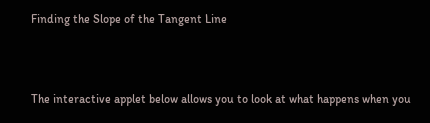Finding the Slope of the Tangent Line



The interactive applet below allows you to look at what happens when you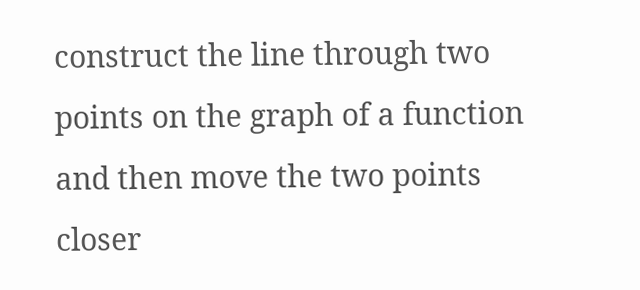construct the line through two points on the graph of a function and then move the two points closer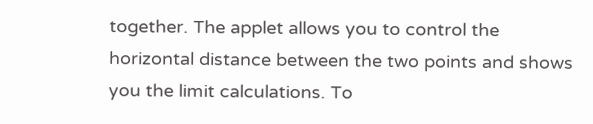together. The applet allows you to control the horizontal distance between the two points and shows you the limit calculations. To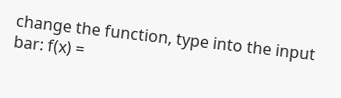change the function, type into the input bar: f(x) =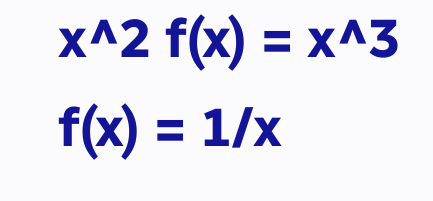x^2 f(x) = x^3 f(x) = 1/x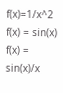f(x)=1/x^2 f(x) = sin(x) f(x) = sin(x)/x